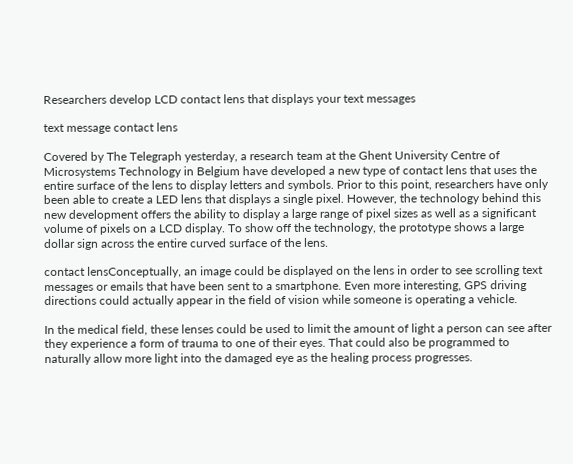Researchers develop LCD contact lens that displays your text messages

text message contact lens

Covered by The Telegraph yesterday, a research team at the Ghent University Centre of Microsystems Technology in Belgium have developed a new type of contact lens that uses the entire surface of the lens to display letters and symbols. Prior to this point, researchers have only been able to create a LED lens that displays a single pixel. However, the technology behind this new development offers the ability to display a large range of pixel sizes as well as a significant volume of pixels on a LCD display. To show off the technology, the prototype shows a large dollar sign across the entire curved surface of the lens.

contact lensConceptually, an image could be displayed on the lens in order to see scrolling text messages or emails that have been sent to a smartphone. Even more interesting, GPS driving directions could actually appear in the field of vision while someone is operating a vehicle.

In the medical field, these lenses could be used to limit the amount of light a person can see after they experience a form of trauma to one of their eyes. That could also be programmed to naturally allow more light into the damaged eye as the healing process progresses.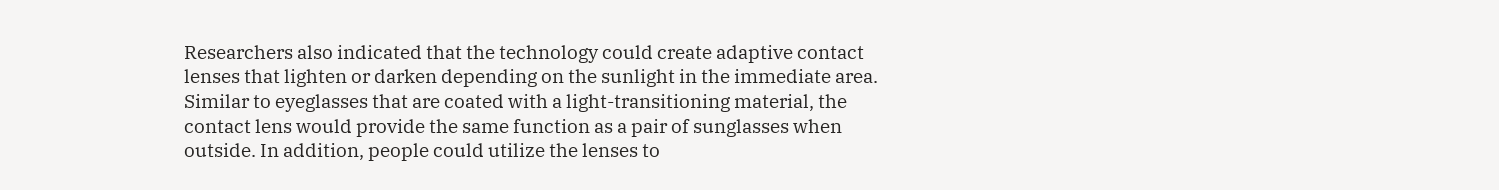Researchers also indicated that the technology could create adaptive contact lenses that lighten or darken depending on the sunlight in the immediate area. Similar to eyeglasses that are coated with a light-transitioning material, the contact lens would provide the same function as a pair of sunglasses when outside. In addition, people could utilize the lenses to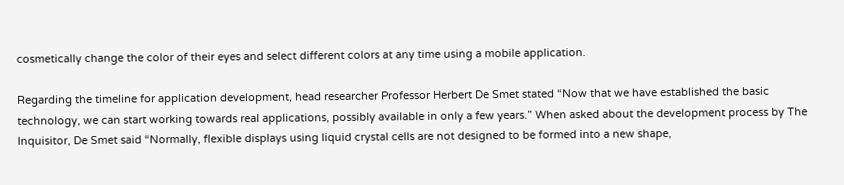cosmetically change the color of their eyes and select different colors at any time using a mobile application.

Regarding the timeline for application development, head researcher Professor Herbert De Smet stated “Now that we have established the basic technology, we can start working towards real applications, possibly available in only a few years.” When asked about the development process by The Inquisitor, De Smet said “Normally, flexible displays using liquid crystal cells are not designed to be formed into a new shape,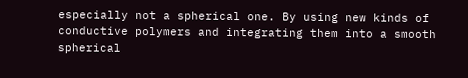especially not a spherical one. By using new kinds of conductive polymers and integrating them into a smooth spherical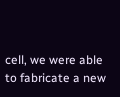cell, we were able to fabricate a new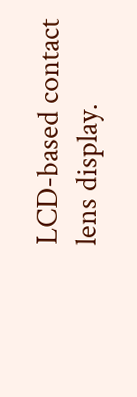LCD-based contact lens display.